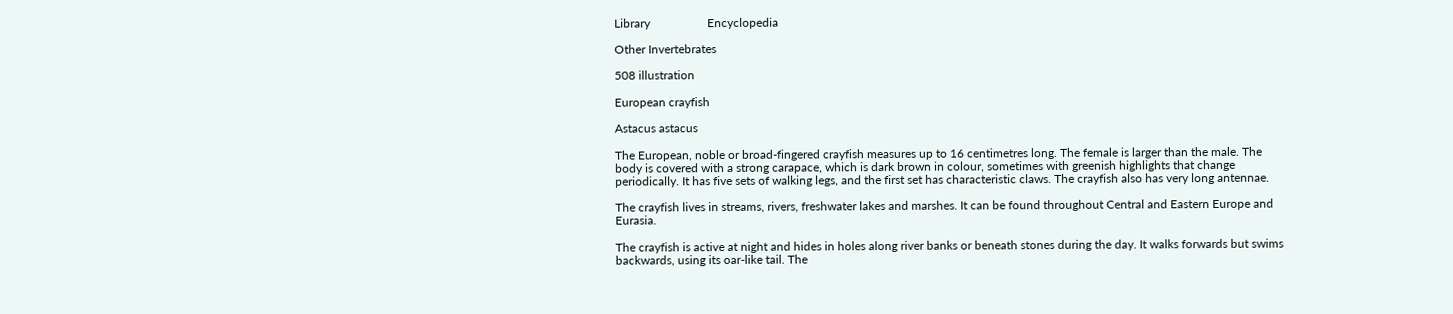Library                   Encyclopedia

Other Invertebrates

508 illustration

European crayfish

Astacus astacus

The European, noble or broad-fingered crayfish measures up to 16 centimetres long. The female is larger than the male. The body is covered with a strong carapace, which is dark brown in colour, sometimes with greenish highlights that change periodically. It has five sets of walking legs, and the first set has characteristic claws. The crayfish also has very long antennae.

The crayfish lives in streams, rivers, freshwater lakes and marshes. It can be found throughout Central and Eastern Europe and Eurasia.

The crayfish is active at night and hides in holes along river banks or beneath stones during the day. It walks forwards but swims backwards, using its oar-like tail. The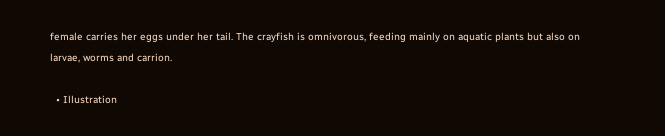female carries her eggs under her tail. The crayfish is omnivorous, feeding mainly on aquatic plants but also on larvae, worms and carrion.

  • Illustration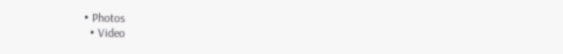• Photos
  • Video